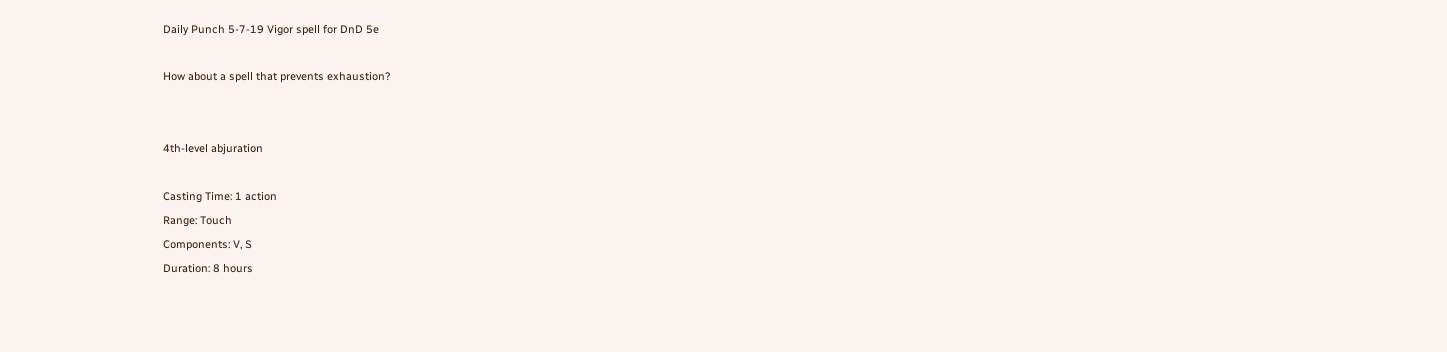Daily Punch 5-7-19 Vigor spell for DnD 5e

How about a spell that prevents exhaustion?


4th-level abjuration

Casting Time: 1 action
Range: Touch
Components: V, S
Duration: 8 hours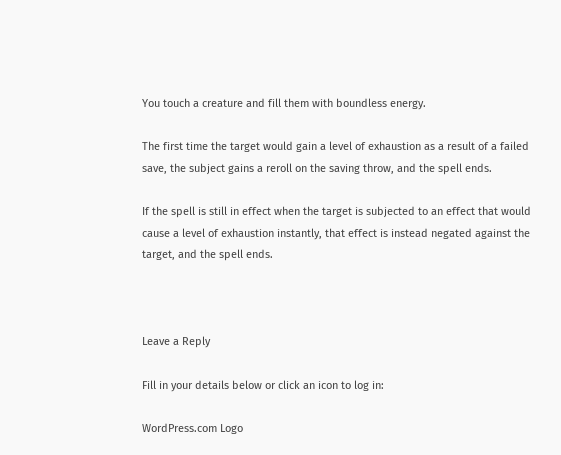You touch a creature and fill them with boundless energy.

The first time the target would gain a level of exhaustion as a result of a failed save, the subject gains a reroll on the saving throw, and the spell ends.

If the spell is still in effect when the target is subjected to an effect that would cause a level of exhaustion instantly, that effect is instead negated against the target, and the spell ends.



Leave a Reply

Fill in your details below or click an icon to log in:

WordPress.com Logo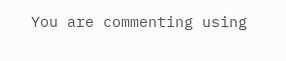You are commenting using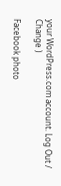your WordPress.com account. Log Out /  Change )

Facebook photo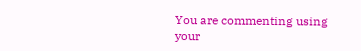You are commenting using your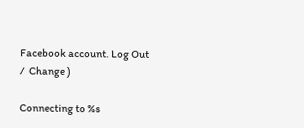Facebook account. Log Out /  Change )

Connecting to %s